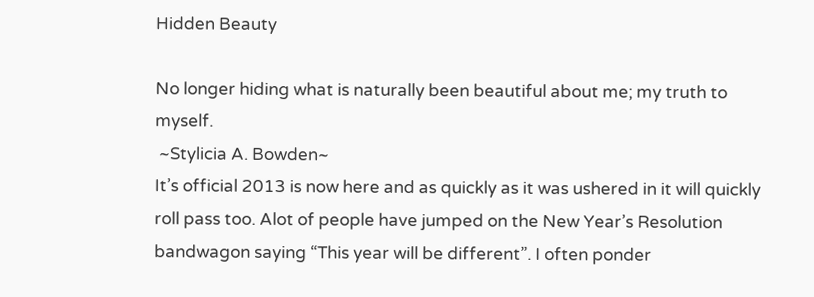Hidden Beauty

No longer hiding what is naturally been beautiful about me; my truth to myself.
 ~Stylicia A. Bowden~
It’s official 2013 is now here and as quickly as it was ushered in it will quickly roll pass too. Alot of people have jumped on the New Year’s Resolution bandwagon saying “This year will be different”. I often ponder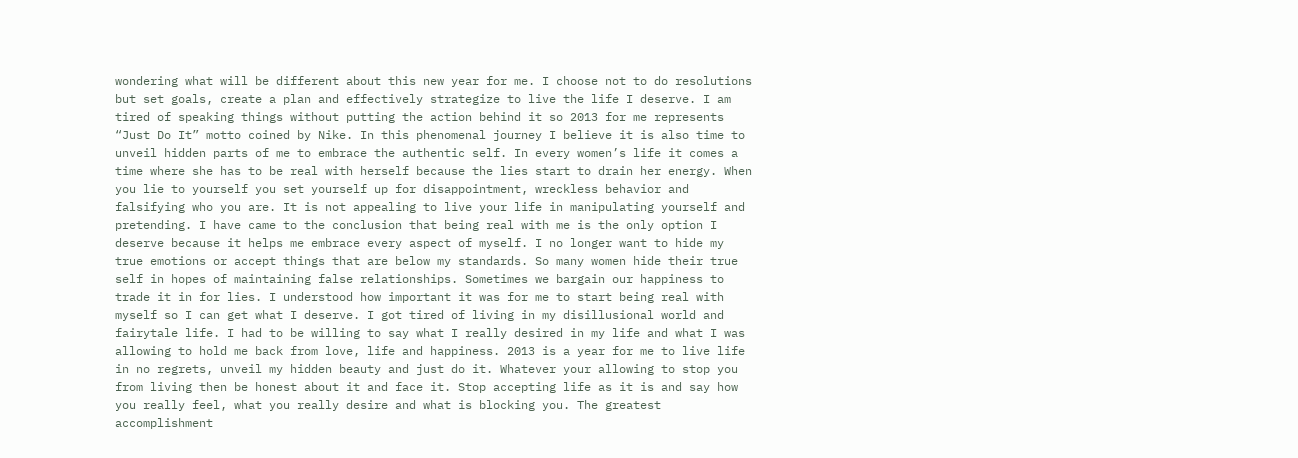wondering what will be different about this new year for me. I choose not to do resolutions but set goals, create a plan and effectively strategize to live the life I deserve. I am tired of speaking things without putting the action behind it so 2013 for me represents “Just Do It” motto coined by Nike. In this phenomenal journey I believe it is also time to unveil hidden parts of me to embrace the authentic self. In every women’s life it comes a time where she has to be real with herself because the lies start to drain her energy. When you lie to yourself you set yourself up for disappointment, wreckless behavior and falsifying who you are. It is not appealing to live your life in manipulating yourself and pretending. I have came to the conclusion that being real with me is the only option I deserve because it helps me embrace every aspect of myself. I no longer want to hide my true emotions or accept things that are below my standards. So many women hide their true self in hopes of maintaining false relationships. Sometimes we bargain our happiness to trade it in for lies. I understood how important it was for me to start being real with myself so I can get what I deserve. I got tired of living in my disillusional world and fairytale life. I had to be willing to say what I really desired in my life and what I was allowing to hold me back from love, life and happiness. 2013 is a year for me to live life in no regrets, unveil my hidden beauty and just do it. Whatever your allowing to stop you from living then be honest about it and face it. Stop accepting life as it is and say how you really feel, what you really desire and what is blocking you. The greatest accomplishment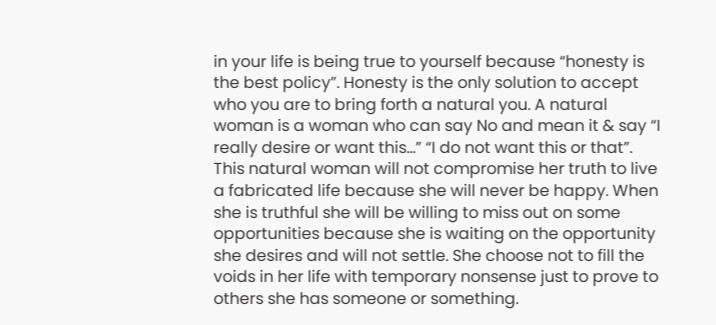in your life is being true to yourself because “honesty is the best policy”. Honesty is the only solution to accept who you are to bring forth a natural you. A natural woman is a woman who can say No and mean it & say “I really desire or want this…” “I do not want this or that”. This natural woman will not compromise her truth to live a fabricated life because she will never be happy. When she is truthful she will be willing to miss out on some opportunities because she is waiting on the opportunity she desires and will not settle. She choose not to fill the voids in her life with temporary nonsense just to prove to others she has someone or something.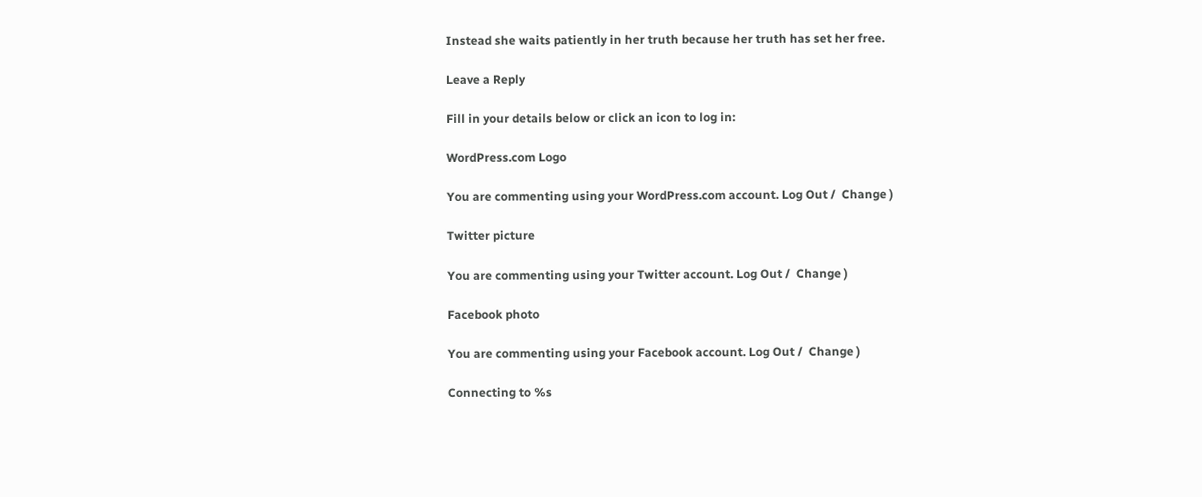Instead she waits patiently in her truth because her truth has set her free.

Leave a Reply

Fill in your details below or click an icon to log in:

WordPress.com Logo

You are commenting using your WordPress.com account. Log Out /  Change )

Twitter picture

You are commenting using your Twitter account. Log Out /  Change )

Facebook photo

You are commenting using your Facebook account. Log Out /  Change )

Connecting to %s